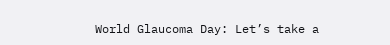World Glaucoma Day: Let’s take a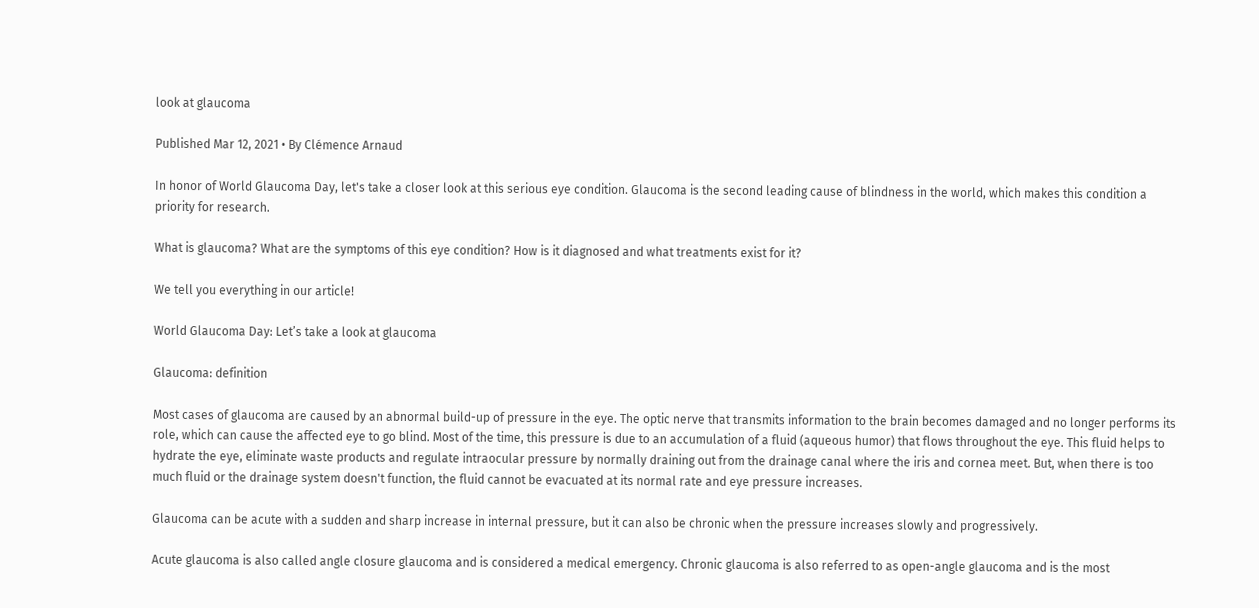look at glaucoma

Published Mar 12, 2021 • By Clémence Arnaud

In honor of World Glaucoma Day, let's take a closer look at this serious eye condition. Glaucoma is the second leading cause of blindness in the world, which makes this condition a priority for research.

What is glaucoma? What are the symptoms of this eye condition? How is it diagnosed and what treatments exist for it?

We tell you everything in our article!

World Glaucoma Day: Let’s take a look at glaucoma

Glaucoma: definition

Most cases of glaucoma are caused by an abnormal build-up of pressure in the eye. The optic nerve that transmits information to the brain becomes damaged and no longer performs its role, which can cause the affected eye to go blind. Most of the time, this pressure is due to an accumulation of a fluid (aqueous humor) that flows throughout the eye. This fluid helps to hydrate the eye, eliminate waste products and regulate intraocular pressure by normally draining out from the drainage canal where the iris and cornea meet. But, when there is too much fluid or the drainage system doesn't function, the fluid cannot be evacuated at its normal rate and eye pressure increases.

Glaucoma can be acute with a sudden and sharp increase in internal pressure, but it can also be chronic when the pressure increases slowly and progressively.

Acute glaucoma is also called angle closure glaucoma and is considered a medical emergency. Chronic glaucoma is also referred to as open-angle glaucoma and is the most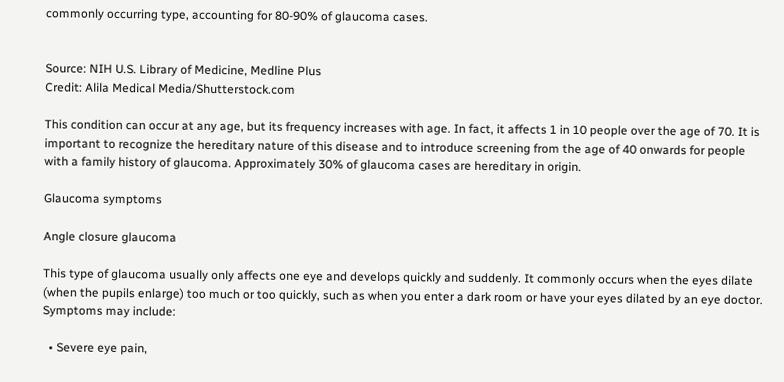commonly occurring type, accounting for 80-90% of glaucoma cases.


Source: NIH U.S. Library of Medicine, Medline Plus
Credit: Alila Medical Media/Shutterstock.com

This condition can occur at any age, but its frequency increases with age. In fact, it affects 1 in 10 people over the age of 70. It is important to recognize the hereditary nature of this disease and to introduce screening from the age of 40 onwards for people with a family history of glaucoma. Approximately 30% of glaucoma cases are hereditary in origin.

Glaucoma symptoms

Angle closure glaucoma

This type of glaucoma usually only affects one eye and develops quickly and suddenly. It commonly occurs when the eyes dilate (when the pupils enlarge) too much or too quickly, such as when you enter a dark room or have your eyes dilated by an eye doctor. Symptoms may include:

  • Severe eye pain,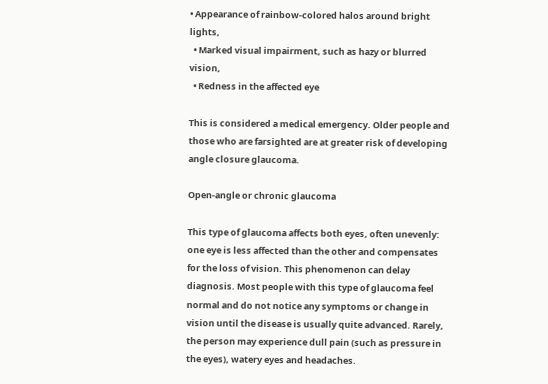• Appearance of rainbow-colored halos around bright lights,
  • Marked visual impairment, such as hazy or blurred vision,
  • Redness in the affected eye

This is considered a medical emergency. Older people and those who are farsighted are at greater risk of developing angle closure glaucoma.

Open-angle or chronic glaucoma

This type of glaucoma affects both eyes, often unevenly: one eye is less affected than the other and compensates for the loss of vision. This phenomenon can delay diagnosis. Most people with this type of glaucoma feel normal and do not notice any symptoms or change in vision until the disease is usually quite advanced. Rarely, the person may experience dull pain (such as pressure in the eyes), watery eyes and headaches.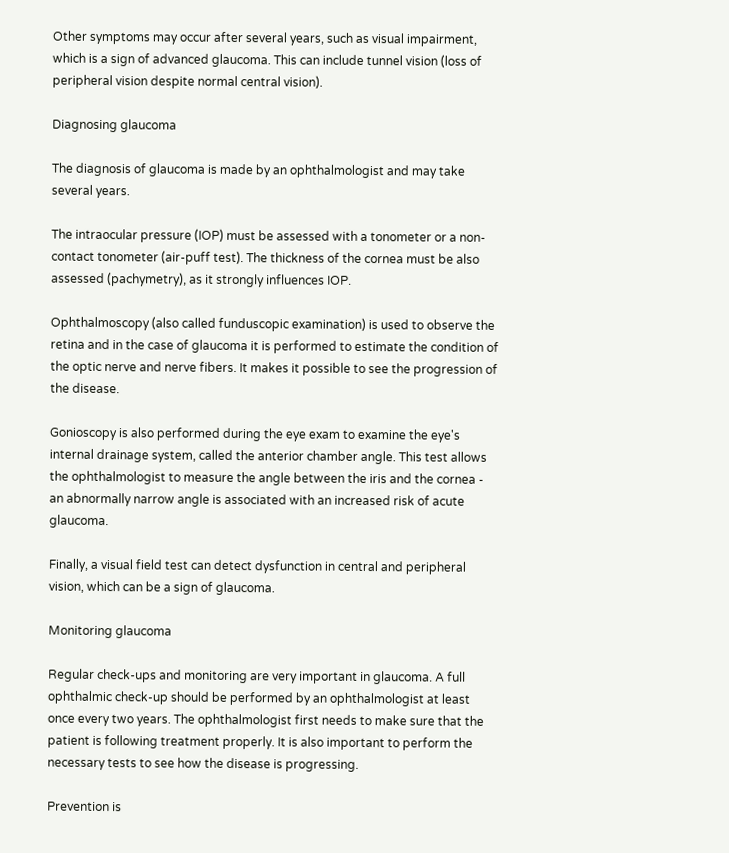Other symptoms may occur after several years, such as visual impairment, which is a sign of advanced glaucoma. This can include tunnel vision (loss of peripheral vision despite normal central vision).

Diagnosing glaucoma

The diagnosis of glaucoma is made by an ophthalmologist and may take several years.

The intraocular pressure (IOP) must be assessed with a tonometer or a non-contact tonometer (air-puff test). The thickness of the cornea must be also assessed (pachymetry), as it strongly influences IOP.

Ophthalmoscopy (also called funduscopic examination) is used to observe the retina and in the case of glaucoma it is performed to estimate the condition of the optic nerve and nerve fibers. It makes it possible to see the progression of the disease.

Gonioscopy is also performed during the eye exam to examine the eye's internal drainage system, called the anterior chamber angle. This test allows the ophthalmologist to measure the angle between the iris and the cornea - an abnormally narrow angle is associated with an increased risk of acute glaucoma.

Finally, a visual field test can detect dysfunction in central and peripheral vision, which can be a sign of glaucoma.

Monitoring glaucoma

Regular check-ups and monitoring are very important in glaucoma. A full ophthalmic check-up should be performed by an ophthalmologist at least once every two years. The ophthalmologist first needs to make sure that the patient is following treatment properly. It is also important to perform the necessary tests to see how the disease is progressing.

Prevention is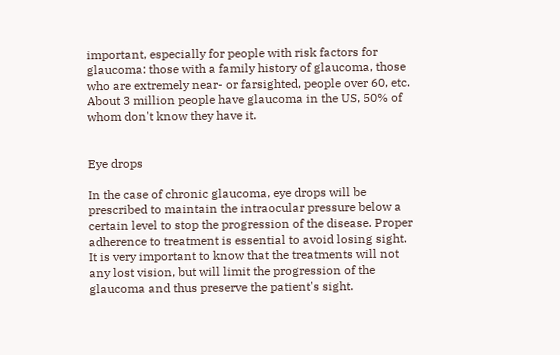important, especially for people with risk factors for glaucoma: those with a family history of glaucoma, those who are extremely near- or farsighted, people over 60, etc. About 3 million people have glaucoma in the US, 50% of whom don't know they have it.


Eye drops

In the case of chronic glaucoma, eye drops will be prescribed to maintain the intraocular pressure below a certain level to stop the progression of the disease. Proper adherence to treatment is essential to avoid losing sight. It is very important to know that the treatments will not any lost vision, but will limit the progression of the glaucoma and thus preserve the patient's sight.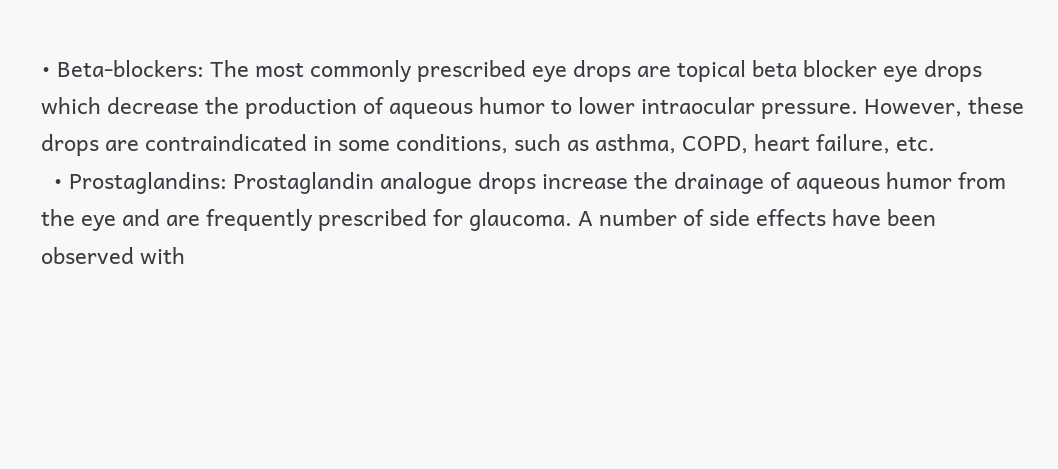• Beta-blockers: The most commonly prescribed eye drops are topical beta blocker eye drops which decrease the production of aqueous humor to lower intraocular pressure. However, these drops are contraindicated in some conditions, such as asthma, COPD, heart failure, etc.
  • Prostaglandins: Prostaglandin analogue drops increase the drainage of aqueous humor from the eye and are frequently prescribed for glaucoma. A number of side effects have been observed with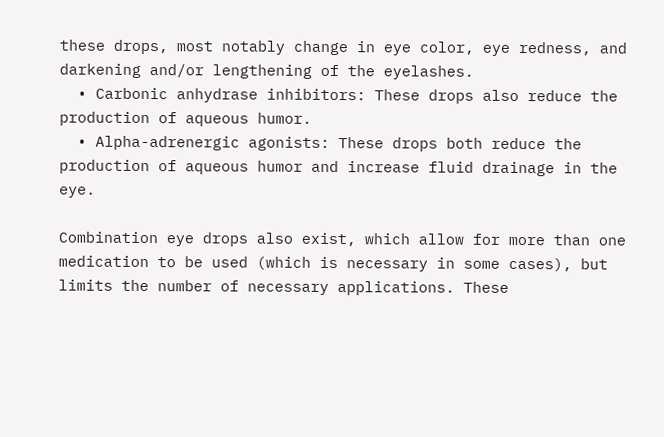these drops, most notably change in eye color, eye redness, and darkening and/or lengthening of the eyelashes.
  • Carbonic anhydrase inhibitors: These drops also reduce the production of aqueous humor.
  • Alpha-adrenergic agonists: These drops both reduce the production of aqueous humor and increase fluid drainage in the eye.

Combination eye drops also exist, which allow for more than one medication to be used (which is necessary in some cases), but limits the number of necessary applications. These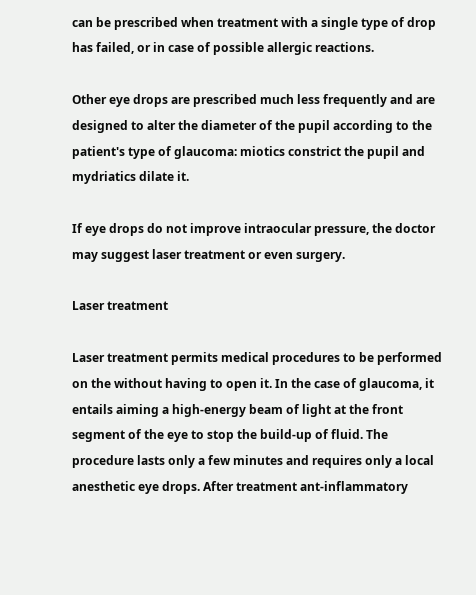can be prescribed when treatment with a single type of drop has failed, or in case of possible allergic reactions.

Other eye drops are prescribed much less frequently and are designed to alter the diameter of the pupil according to the patient's type of glaucoma: miotics constrict the pupil and mydriatics dilate it.

If eye drops do not improve intraocular pressure, the doctor may suggest laser treatment or even surgery.

Laser treatment

Laser treatment permits medical procedures to be performed on the without having to open it. In the case of glaucoma, it entails aiming a high-energy beam of light at the front segment of the eye to stop the build-up of fluid. The procedure lasts only a few minutes and requires only a local anesthetic eye drops. After treatment ant-inflammatory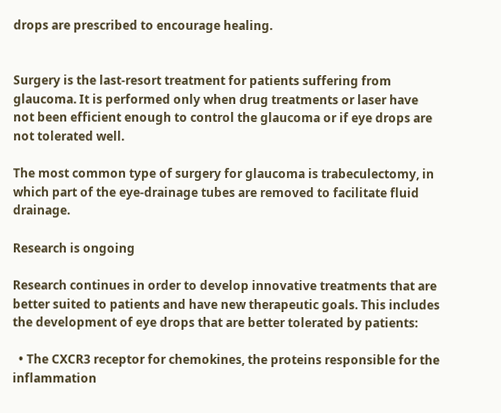drops are prescribed to encourage healing.


Surgery is the last-resort treatment for patients suffering from glaucoma. It is performed only when drug treatments or laser have not been efficient enough to control the glaucoma or if eye drops are not tolerated well.

The most common type of surgery for glaucoma is trabeculectomy, in which part of the eye-drainage tubes are removed to facilitate fluid drainage.

Research is ongoing

Research continues in order to develop innovative treatments that are better suited to patients and have new therapeutic goals. This includes the development of eye drops that are better tolerated by patients:

  • The CXCR3 receptor for chemokines, the proteins responsible for the inflammation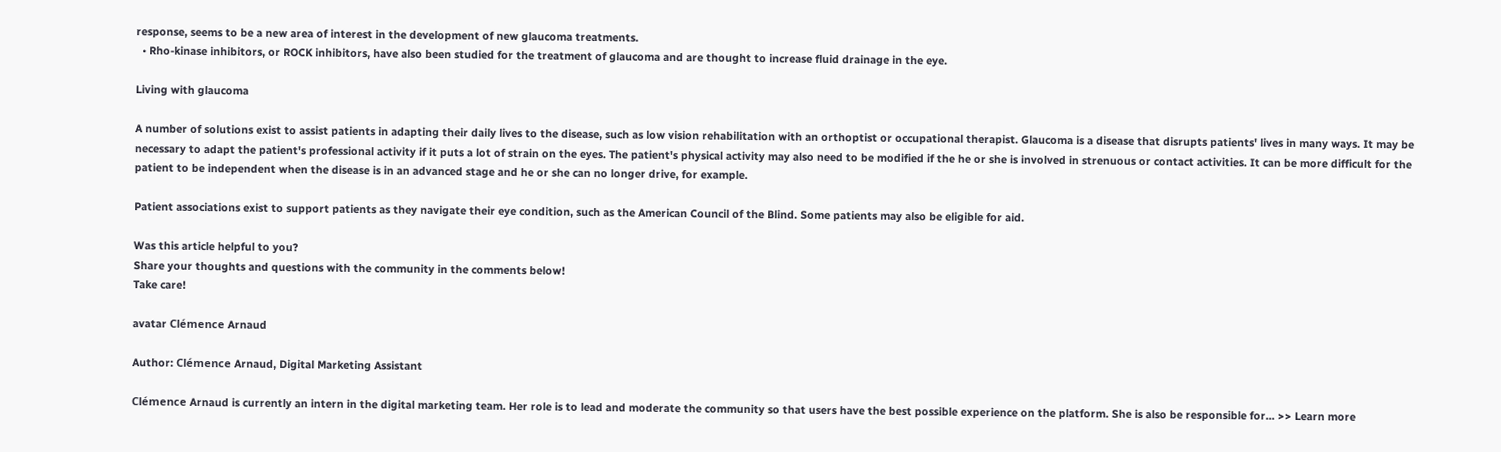response, seems to be a new area of interest in the development of new glaucoma treatments.
  • Rho-kinase inhibitors, or ROCK inhibitors, have also been studied for the treatment of glaucoma and are thought to increase fluid drainage in the eye.

Living with glaucoma

A number of solutions exist to assist patients in adapting their daily lives to the disease, such as low vision rehabilitation with an orthoptist or occupational therapist. Glaucoma is a disease that disrupts patients' lives in many ways. It may be necessary to adapt the patient's professional activity if it puts a lot of strain on the eyes. The patient's physical activity may also need to be modified if the he or she is involved in strenuous or contact activities. It can be more difficult for the patient to be independent when the disease is in an advanced stage and he or she can no longer drive, for example.

Patient associations exist to support patients as they navigate their eye condition, such as the American Council of the Blind. Some patients may also be eligible for aid.

Was this article helpful to you?
Share your thoughts and questions with the community in the comments below!
Take care!

avatar Clémence Arnaud

Author: Clémence Arnaud, Digital Marketing Assistant

Clémence Arnaud is currently an intern in the digital marketing team. Her role is to lead and moderate the community so that users have the best possible experience on the platform. She is also be responsible for... >> Learn more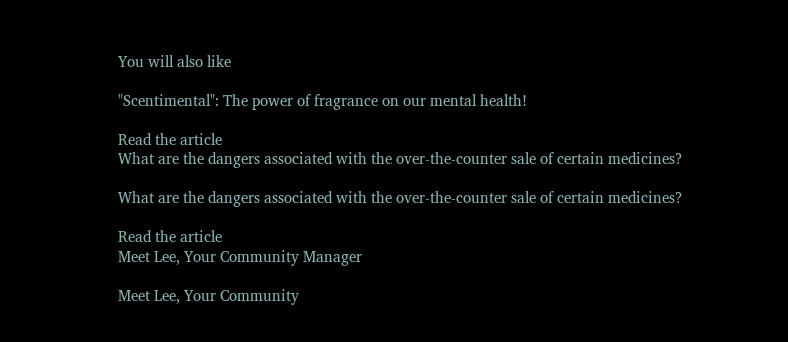You will also like

"Scentimental": The power of fragrance on our mental health!

Read the article
What are the dangers associated with the over-the-counter sale of certain medicines?

What are the dangers associated with the over-the-counter sale of certain medicines?

Read the article
Meet Lee, Your Community Manager

Meet Lee, Your Community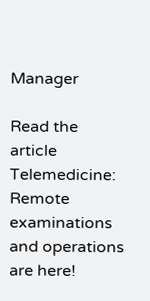Manager

Read the article
Telemedicine: Remote examinations and operations are here!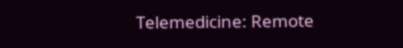Telemedicine: Remote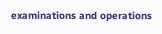examinations and operations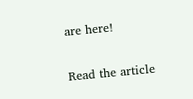are here!

Read the article